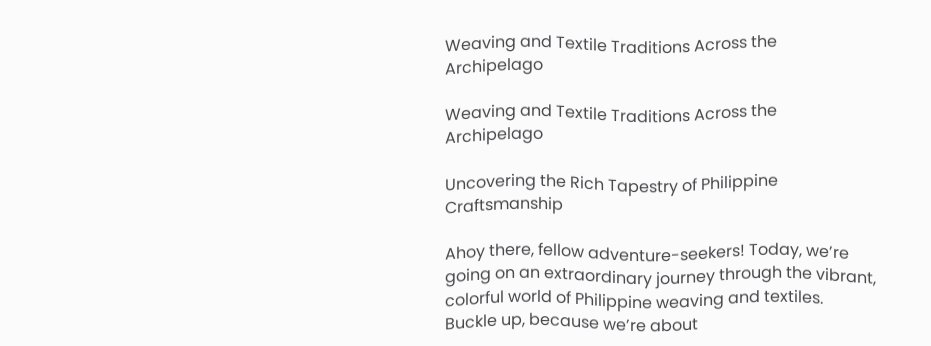Weaving and Textile Traditions Across the Archipelago

Weaving and Textile Traditions Across the Archipelago

Uncovering the Rich Tapestry of Philippine Craftsmanship

Ahoy there, fellow adventure-seekers! Today, we’re going on an extraordinary journey through the vibrant, colorful world of Philippine weaving and textiles. Buckle up, because we’re about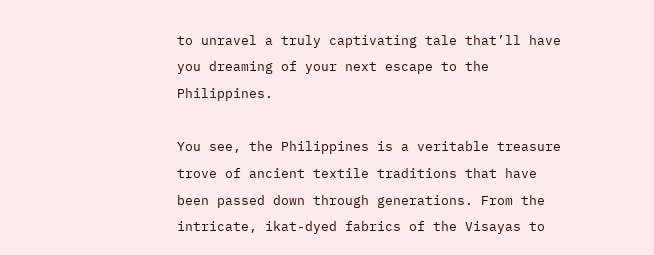to unravel a truly captivating tale that’ll have you dreaming of your next escape to the Philippines.

You see, the Philippines is a veritable treasure trove of ancient textile traditions that have been passed down through generations. From the intricate, ikat-dyed fabrics of the Visayas to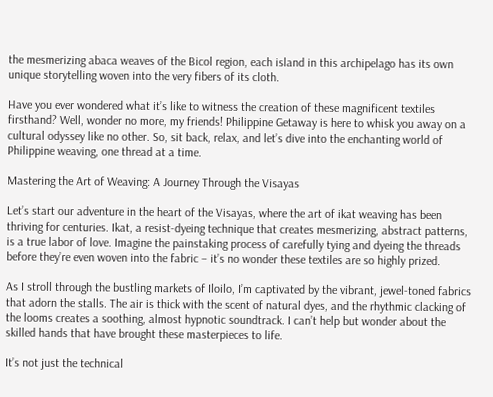the mesmerizing abaca weaves of the Bicol region, each island in this archipelago has its own unique storytelling woven into the very fibers of its cloth.

Have you ever wondered what it’s like to witness the creation of these magnificent textiles firsthand? Well, wonder no more, my friends! Philippine Getaway is here to whisk you away on a cultural odyssey like no other. So, sit back, relax, and let’s dive into the enchanting world of Philippine weaving, one thread at a time.

Mastering the Art of Weaving: A Journey Through the Visayas

Let’s start our adventure in the heart of the Visayas, where the art of ikat weaving has been thriving for centuries. Ikat, a resist-dyeing technique that creates mesmerizing, abstract patterns, is a true labor of love. Imagine the painstaking process of carefully tying and dyeing the threads before they’re even woven into the fabric – it’s no wonder these textiles are so highly prized.

As I stroll through the bustling markets of Iloilo, I’m captivated by the vibrant, jewel-toned fabrics that adorn the stalls. The air is thick with the scent of natural dyes, and the rhythmic clacking of the looms creates a soothing, almost hypnotic soundtrack. I can’t help but wonder about the skilled hands that have brought these masterpieces to life.

It’s not just the technical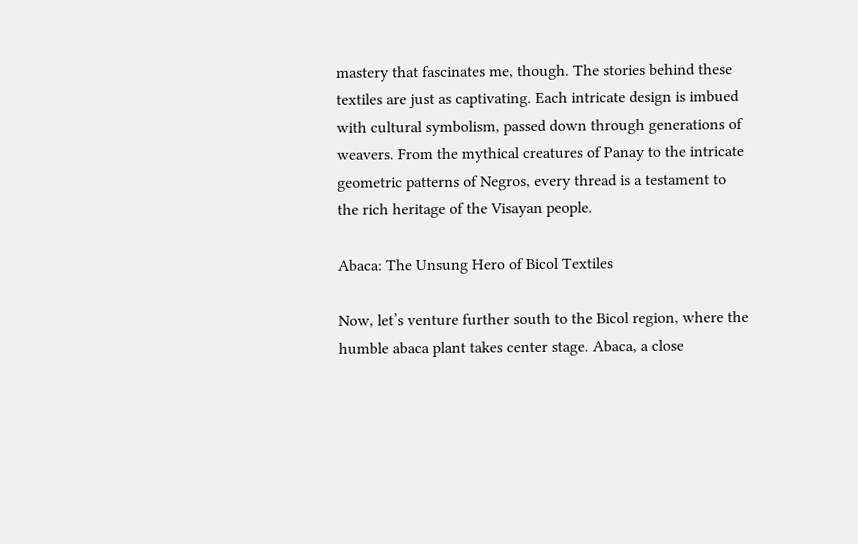mastery that fascinates me, though. The stories behind these textiles are just as captivating. Each intricate design is imbued with cultural symbolism, passed down through generations of weavers. From the mythical creatures of Panay to the intricate geometric patterns of Negros, every thread is a testament to the rich heritage of the Visayan people.

Abaca: The Unsung Hero of Bicol Textiles

Now, let’s venture further south to the Bicol region, where the humble abaca plant takes center stage. Abaca, a close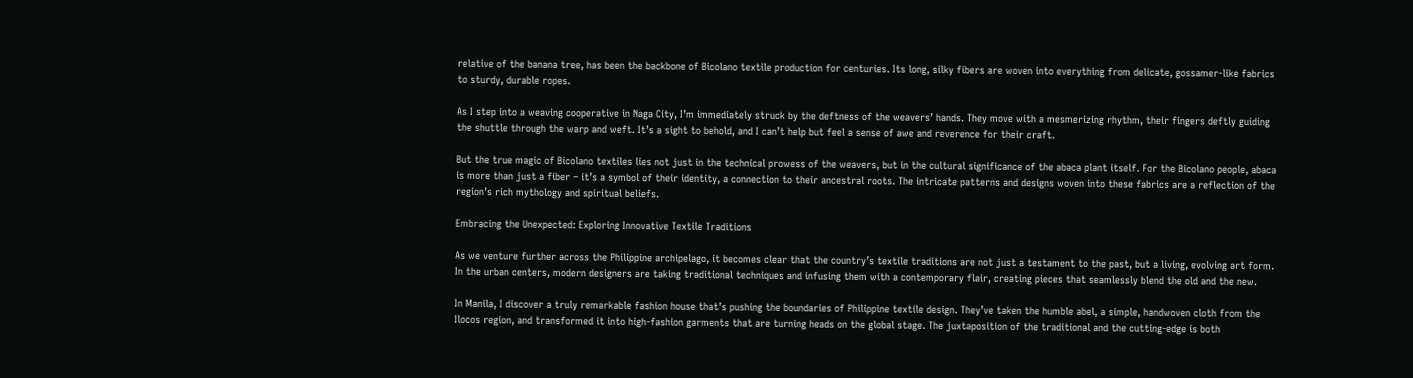relative of the banana tree, has been the backbone of Bicolano textile production for centuries. Its long, silky fibers are woven into everything from delicate, gossamer-like fabrics to sturdy, durable ropes.

As I step into a weaving cooperative in Naga City, I’m immediately struck by the deftness of the weavers’ hands. They move with a mesmerizing rhythm, their fingers deftly guiding the shuttle through the warp and weft. It’s a sight to behold, and I can’t help but feel a sense of awe and reverence for their craft.

But the true magic of Bicolano textiles lies not just in the technical prowess of the weavers, but in the cultural significance of the abaca plant itself. For the Bicolano people, abaca is more than just a fiber – it’s a symbol of their identity, a connection to their ancestral roots. The intricate patterns and designs woven into these fabrics are a reflection of the region’s rich mythology and spiritual beliefs.

Embracing the Unexpected: Exploring Innovative Textile Traditions

As we venture further across the Philippine archipelago, it becomes clear that the country’s textile traditions are not just a testament to the past, but a living, evolving art form. In the urban centers, modern designers are taking traditional techniques and infusing them with a contemporary flair, creating pieces that seamlessly blend the old and the new.

In Manila, I discover a truly remarkable fashion house that’s pushing the boundaries of Philippine textile design. They’ve taken the humble abel, a simple, handwoven cloth from the Ilocos region, and transformed it into high-fashion garments that are turning heads on the global stage. The juxtaposition of the traditional and the cutting-edge is both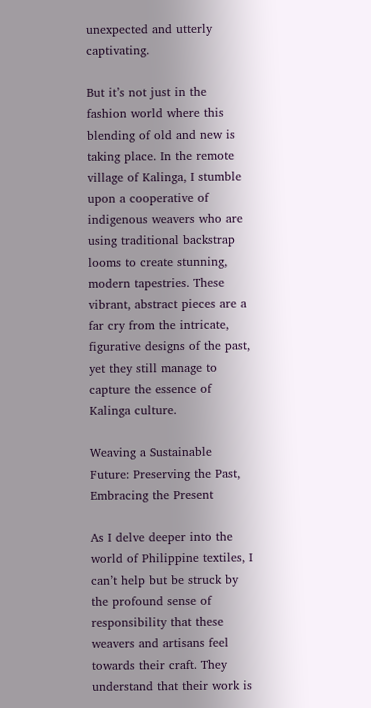unexpected and utterly captivating.

But it’s not just in the fashion world where this blending of old and new is taking place. In the remote village of Kalinga, I stumble upon a cooperative of indigenous weavers who are using traditional backstrap looms to create stunning, modern tapestries. These vibrant, abstract pieces are a far cry from the intricate, figurative designs of the past, yet they still manage to capture the essence of Kalinga culture.

Weaving a Sustainable Future: Preserving the Past, Embracing the Present

As I delve deeper into the world of Philippine textiles, I can’t help but be struck by the profound sense of responsibility that these weavers and artisans feel towards their craft. They understand that their work is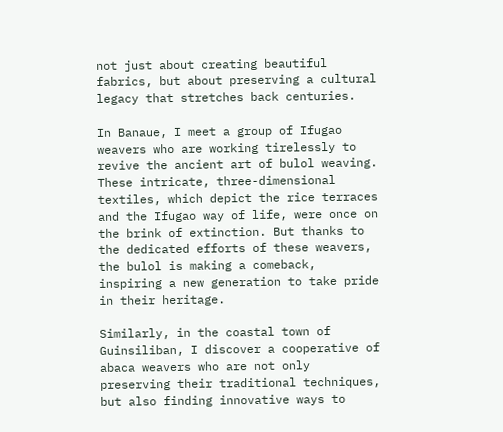not just about creating beautiful fabrics, but about preserving a cultural legacy that stretches back centuries.

In Banaue, I meet a group of Ifugao weavers who are working tirelessly to revive the ancient art of bulol weaving. These intricate, three-dimensional textiles, which depict the rice terraces and the Ifugao way of life, were once on the brink of extinction. But thanks to the dedicated efforts of these weavers, the bulol is making a comeback, inspiring a new generation to take pride in their heritage.

Similarly, in the coastal town of Guinsiliban, I discover a cooperative of abaca weavers who are not only preserving their traditional techniques, but also finding innovative ways to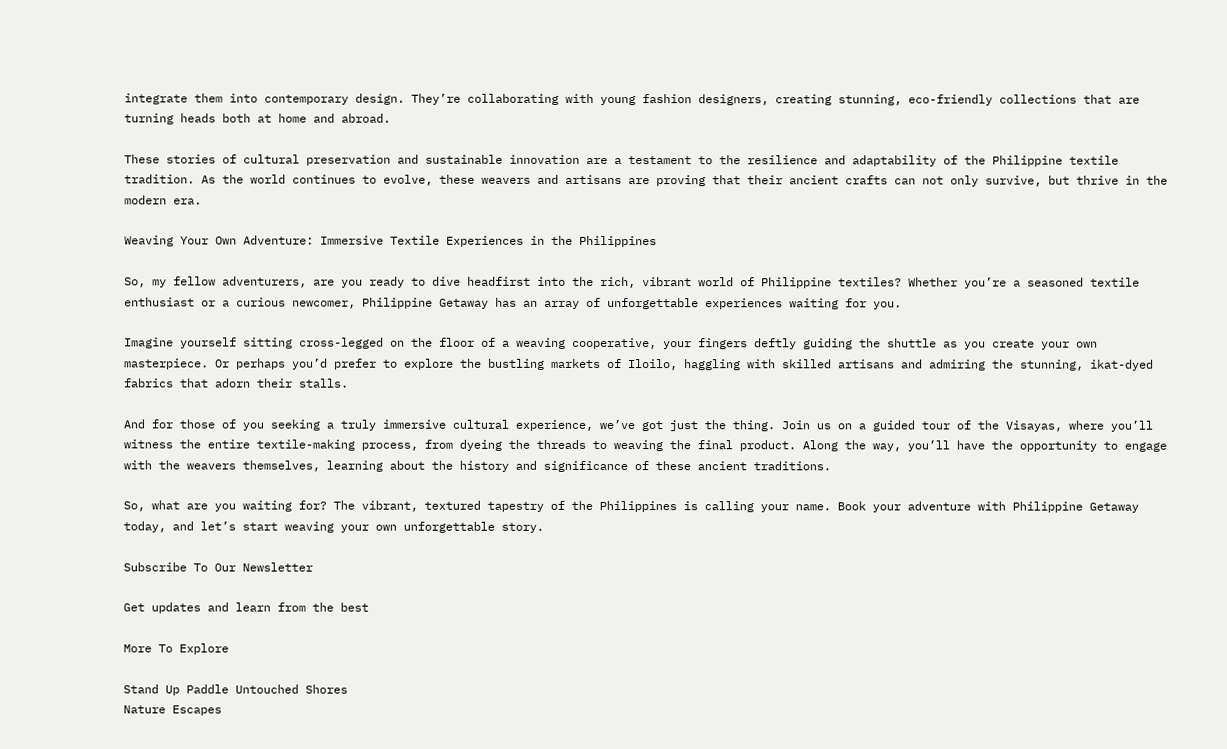integrate them into contemporary design. They’re collaborating with young fashion designers, creating stunning, eco-friendly collections that are turning heads both at home and abroad.

These stories of cultural preservation and sustainable innovation are a testament to the resilience and adaptability of the Philippine textile tradition. As the world continues to evolve, these weavers and artisans are proving that their ancient crafts can not only survive, but thrive in the modern era.

Weaving Your Own Adventure: Immersive Textile Experiences in the Philippines

So, my fellow adventurers, are you ready to dive headfirst into the rich, vibrant world of Philippine textiles? Whether you’re a seasoned textile enthusiast or a curious newcomer, Philippine Getaway has an array of unforgettable experiences waiting for you.

Imagine yourself sitting cross-legged on the floor of a weaving cooperative, your fingers deftly guiding the shuttle as you create your own masterpiece. Or perhaps you’d prefer to explore the bustling markets of Iloilo, haggling with skilled artisans and admiring the stunning, ikat-dyed fabrics that adorn their stalls.

And for those of you seeking a truly immersive cultural experience, we’ve got just the thing. Join us on a guided tour of the Visayas, where you’ll witness the entire textile-making process, from dyeing the threads to weaving the final product. Along the way, you’ll have the opportunity to engage with the weavers themselves, learning about the history and significance of these ancient traditions.

So, what are you waiting for? The vibrant, textured tapestry of the Philippines is calling your name. Book your adventure with Philippine Getaway today, and let’s start weaving your own unforgettable story.

Subscribe To Our Newsletter

Get updates and learn from the best

More To Explore

Stand Up Paddle Untouched Shores
Nature Escapes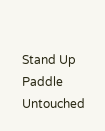Stand Up Paddle Untouched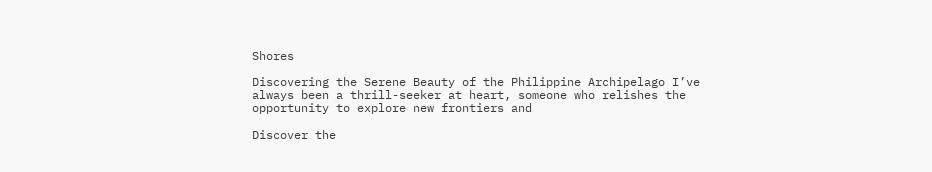Shores

Discovering the Serene Beauty of the Philippine Archipelago I’ve always been a thrill-seeker at heart, someone who relishes the opportunity to explore new frontiers and

Discover the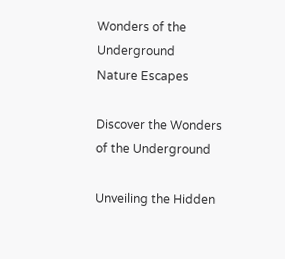Wonders of the Underground
Nature Escapes

Discover the Wonders of the Underground

Unveiling the Hidden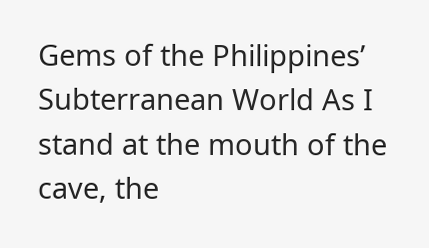Gems of the Philippines’ Subterranean World As I stand at the mouth of the cave, the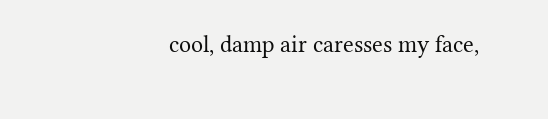cool, damp air caresses my face,